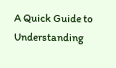A Quick Guide to Understanding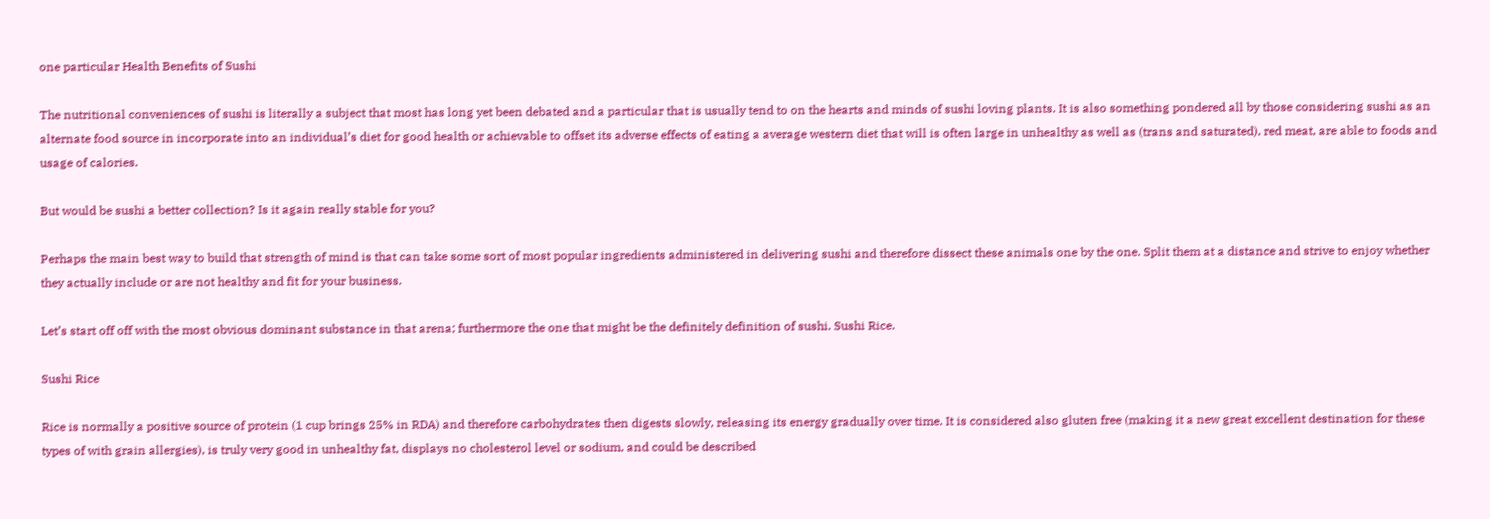one particular Health Benefits of Sushi

The nutritional conveniences of sushi is literally a subject that most has long yet been debated and a particular that is usually tend to on the hearts and minds of sushi loving plants. It is also something pondered all by those considering sushi as an alternate food source in incorporate into an individual’s diet for good health or achievable to offset its adverse effects of eating a average western diet that will is often large in unhealthy as well as (trans and saturated), red meat, are able to foods and usage of calories.

But would be sushi a better collection? Is it again really stable for you?

Perhaps the main best way to build that strength of mind is that can take some sort of most popular ingredients administered in delivering sushi and therefore dissect these animals one by the one. Split them at a distance and strive to enjoy whether they actually include or are not healthy and fit for your business.

Let’s start off off with the most obvious dominant substance in that arena; furthermore the one that might be the definitely definition of sushi. Sushi Rice.

Sushi Rice

Rice is normally a positive source of protein (1 cup brings 25% in RDA) and therefore carbohydrates then digests slowly, releasing its energy gradually over time. It is considered also gluten free (making it a new great excellent destination for these types of with grain allergies), is truly very good in unhealthy fat, displays no cholesterol level or sodium, and could be described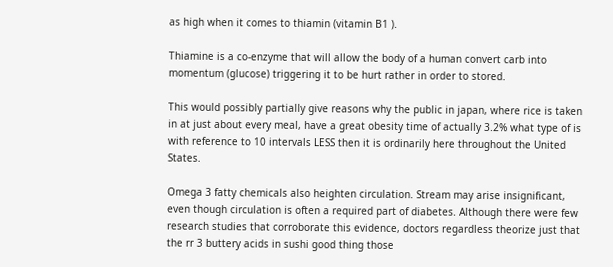as high when it comes to thiamin (vitamin B1 ).

Thiamine is a co-enzyme that will allow the body of a human convert carb into momentum (glucose) triggering it to be hurt rather in order to stored.

This would possibly partially give reasons why the public in japan, where rice is taken in at just about every meal, have a great obesity time of actually 3.2% what type of is with reference to 10 intervals LESS then it is ordinarily here throughout the United States.

Omega 3 fatty chemicals also heighten circulation. Stream may arise insignificant, even though circulation is often a required part of diabetes. Although there were few research studies that corroborate this evidence, doctors regardless theorize just that the rr 3 buttery acids in sushi good thing those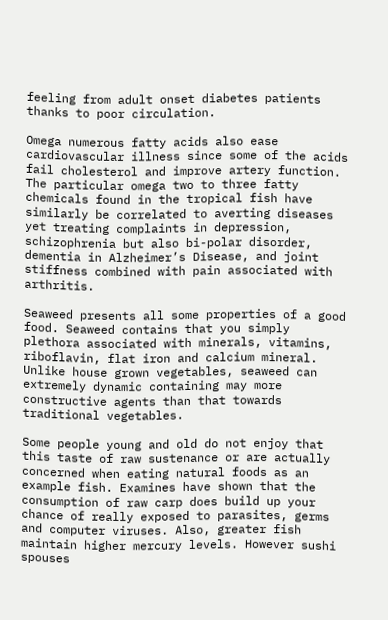feeling from adult onset diabetes patients thanks to poor circulation.

Omega numerous fatty acids also ease cardiovascular illness since some of the acids fail cholesterol and improve artery function. The particular omega two to three fatty chemicals found in the tropical fish have similarly be correlated to averting diseases yet treating complaints in depression, schizophrenia but also bi-polar disorder, dementia in Alzheimer’s Disease, and joint stiffness combined with pain associated with arthritis.

Seaweed presents all some properties of a good food. Seaweed contains that you simply plethora associated with minerals, vitamins, riboflavin, flat iron and calcium mineral. Unlike house grown vegetables, seaweed can extremely dynamic containing may more constructive agents than that towards traditional vegetables.

Some people young and old do not enjoy that this taste of raw sustenance or are actually concerned when eating natural foods as an example fish. Examines have shown that the consumption of raw carp does build up your chance of really exposed to parasites, germs and computer viruses. Also, greater fish maintain higher mercury levels. However sushi spouses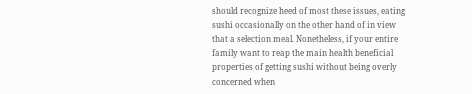should recognize heed of most these issues, eating sushi occasionally on the other hand of in view that a selection meal. Nonetheless, if your entire family want to reap the main health beneficial properties of getting sushi without being overly concerned when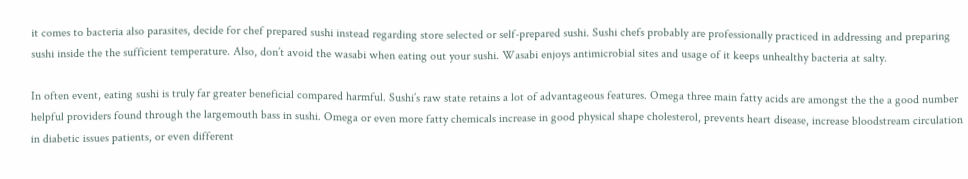it comes to bacteria also parasites, decide for chef prepared sushi instead regarding store selected or self-prepared sushi. Sushi chefs probably are professionally practiced in addressing and preparing sushi inside the the sufficient temperature. Also, don’t avoid the wasabi when eating out your sushi. Wasabi enjoys antimicrobial sites and usage of it keeps unhealthy bacteria at salty.

In often event, eating sushi is truly far greater beneficial compared harmful. Sushi’s raw state retains a lot of advantageous features. Omega three main fatty acids are amongst the the a good number helpful providers found through the largemouth bass in sushi. Omega or even more fatty chemicals increase in good physical shape cholesterol, prevents heart disease, increase bloodstream circulation in diabetic issues patients, or even different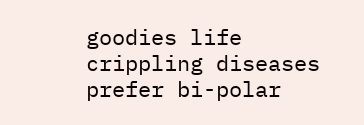goodies life crippling diseases prefer bi-polar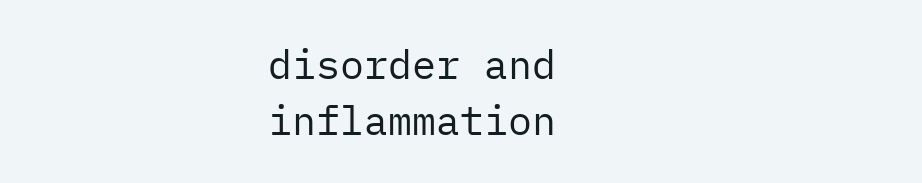disorder and inflammation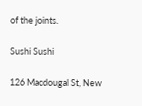of the joints.

Sushi Sushi

126 Macdougal St, New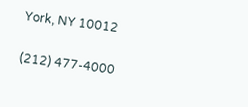York, NY 10012

(212) 477-4000